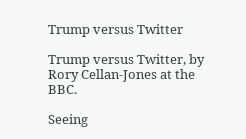Trump versus Twitter

Trump versus Twitter, by Rory Cellan-Jones at the BBC.

Seeing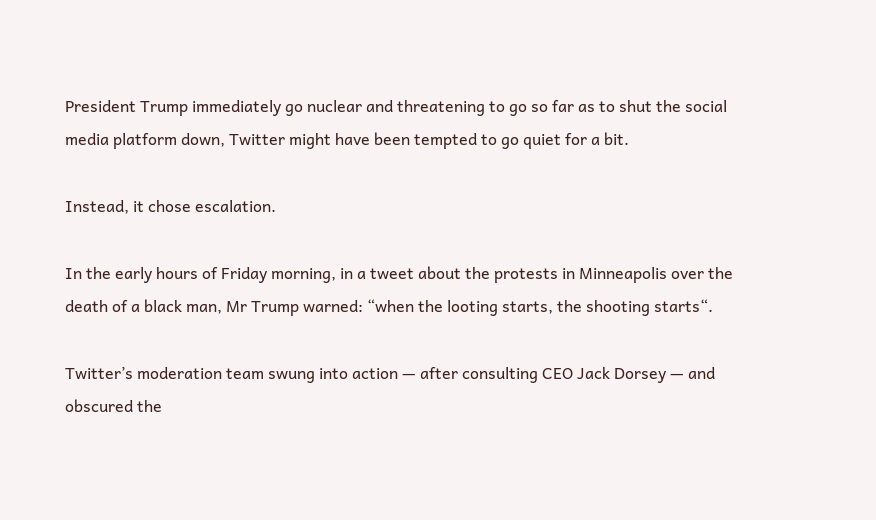President Trump immediately go nuclear and threatening to go so far as to shut the social media platform down, Twitter might have been tempted to go quiet for a bit.

Instead, it chose escalation.

In the early hours of Friday morning, in a tweet about the protests in Minneapolis over the death of a black man, Mr Trump warned: “when the looting starts, the shooting starts“.

Twitter’s moderation team swung into action — after consulting CEO Jack Dorsey — and obscured the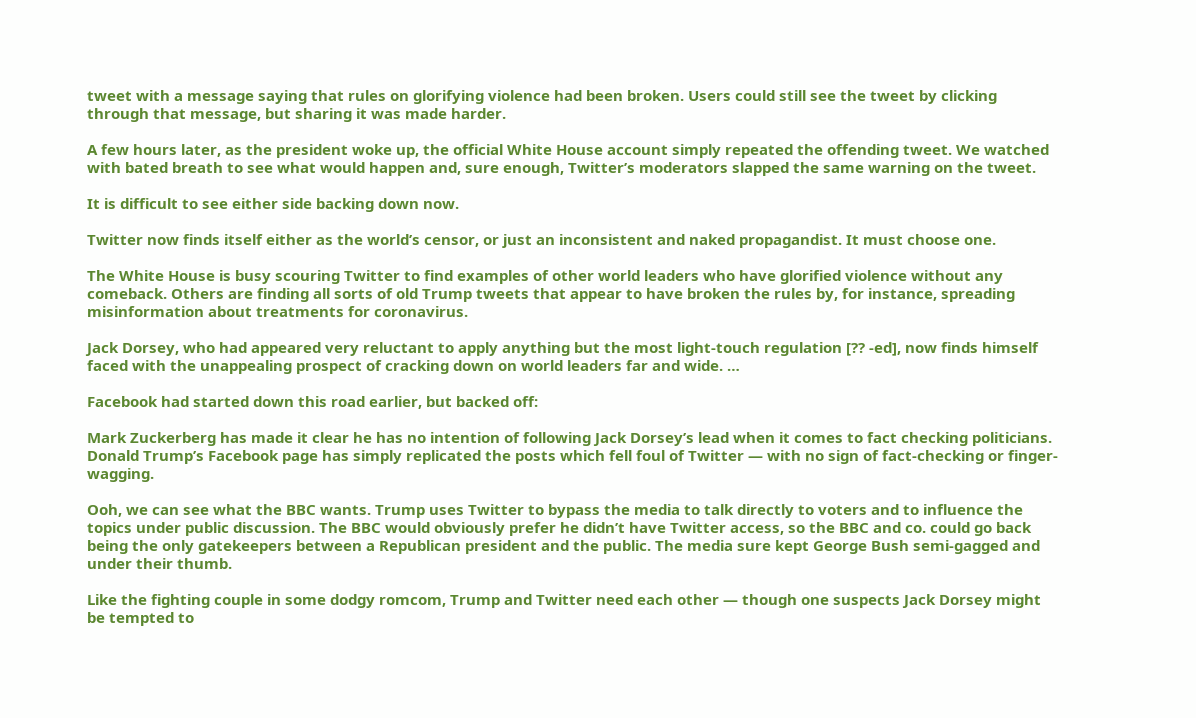tweet with a message saying that rules on glorifying violence had been broken. Users could still see the tweet by clicking through that message, but sharing it was made harder.

A few hours later, as the president woke up, the official White House account simply repeated the offending tweet. We watched with bated breath to see what would happen and, sure enough, Twitter’s moderators slapped the same warning on the tweet.

It is difficult to see either side backing down now.

Twitter now finds itself either as the world’s censor, or just an inconsistent and naked propagandist. It must choose one.

The White House is busy scouring Twitter to find examples of other world leaders who have glorified violence without any comeback. Others are finding all sorts of old Trump tweets that appear to have broken the rules by, for instance, spreading misinformation about treatments for coronavirus.

Jack Dorsey, who had appeared very reluctant to apply anything but the most light-touch regulation [?? -ed], now finds himself faced with the unappealing prospect of cracking down on world leaders far and wide. …

Facebook had started down this road earlier, but backed off:

Mark Zuckerberg has made it clear he has no intention of following Jack Dorsey’s lead when it comes to fact checking politicians. Donald Trump’s Facebook page has simply replicated the posts which fell foul of Twitter — with no sign of fact-checking or finger-wagging.

Ooh, we can see what the BBC wants. Trump uses Twitter to bypass the media to talk directly to voters and to influence the topics under public discussion. The BBC would obviously prefer he didn’t have Twitter access, so the BBC and co. could go back being the only gatekeepers between a Republican president and the public. The media sure kept George Bush semi-gagged and under their thumb.

Like the fighting couple in some dodgy romcom, Trump and Twitter need each other — though one suspects Jack Dorsey might be tempted to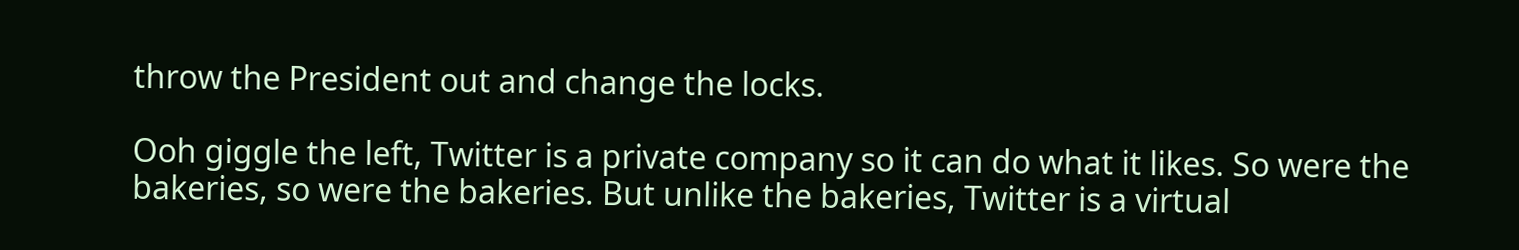throw the President out and change the locks.

Ooh giggle the left, Twitter is a private company so it can do what it likes. So were the bakeries, so were the bakeries. But unlike the bakeries, Twitter is a virtual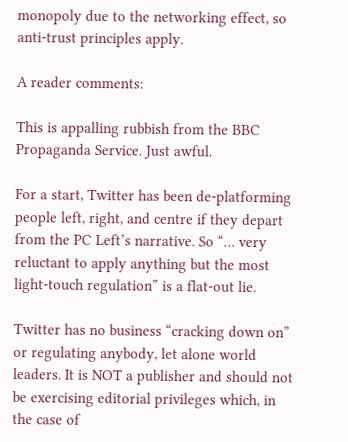monopoly due to the networking effect, so anti-trust principles apply.

A reader comments:

This is appalling rubbish from the BBC Propaganda Service. Just awful.

For a start, Twitter has been de-platforming people left, right, and centre if they depart from the PC Left’s narrative. So “… very reluctant to apply anything but the most light-touch regulation” is a flat-out lie.

Twitter has no business “cracking down on” or regulating anybody, let alone world leaders. It is NOT a publisher and should not be exercising editorial privileges which, in the case of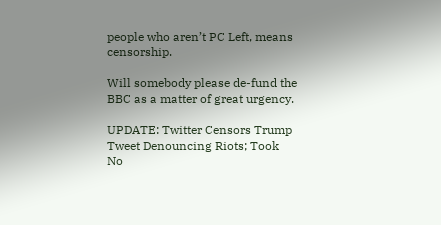people who aren’t PC Left, means censorship.

Will somebody please de-fund the BBC as a matter of great urgency.

UPDATE: Twitter Censors Trump Tweet Denouncing Riots; Took No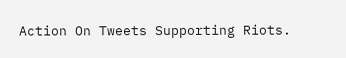Action On Tweets Supporting Riots.